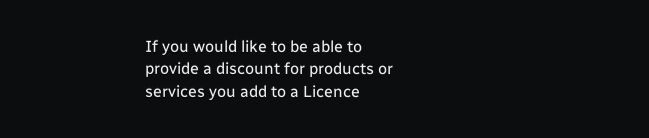If you would like to be able to provide a discount for products or services you add to a Licence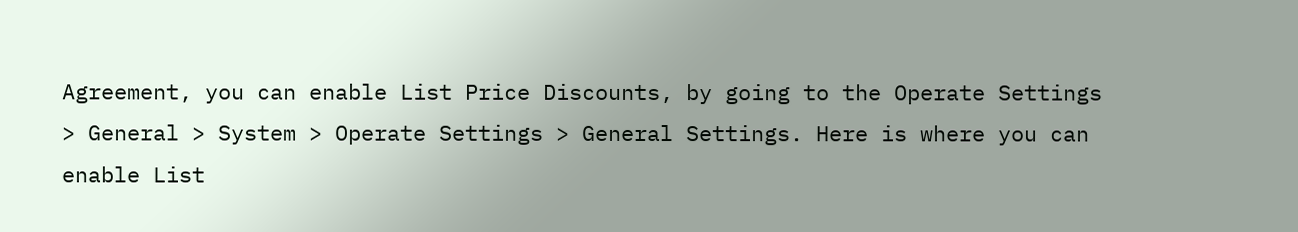Agreement, you can enable List Price Discounts, by going to the Operate Settings > General > System > Operate Settings > General Settings. Here is where you can enable List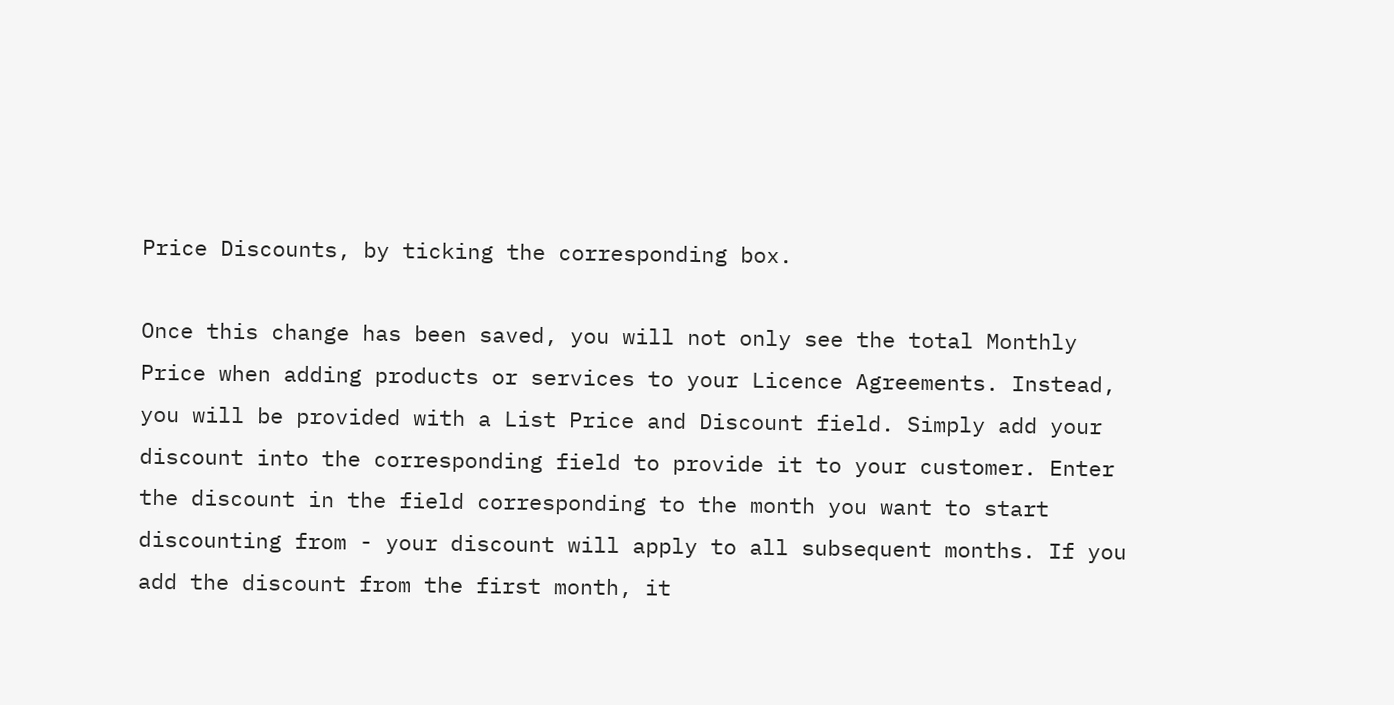Price Discounts, by ticking the corresponding box.

Once this change has been saved, you will not only see the total Monthly Price when adding products or services to your Licence Agreements. Instead, you will be provided with a List Price and Discount field. Simply add your discount into the corresponding field to provide it to your customer. Enter the discount in the field corresponding to the month you want to start discounting from - your discount will apply to all subsequent months. If you add the discount from the first month, it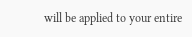will be applied to your entire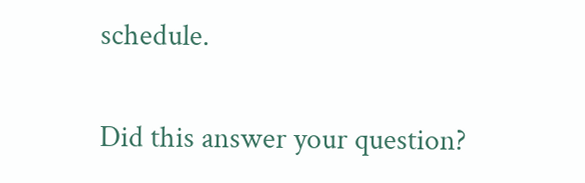schedule.

Did this answer your question?